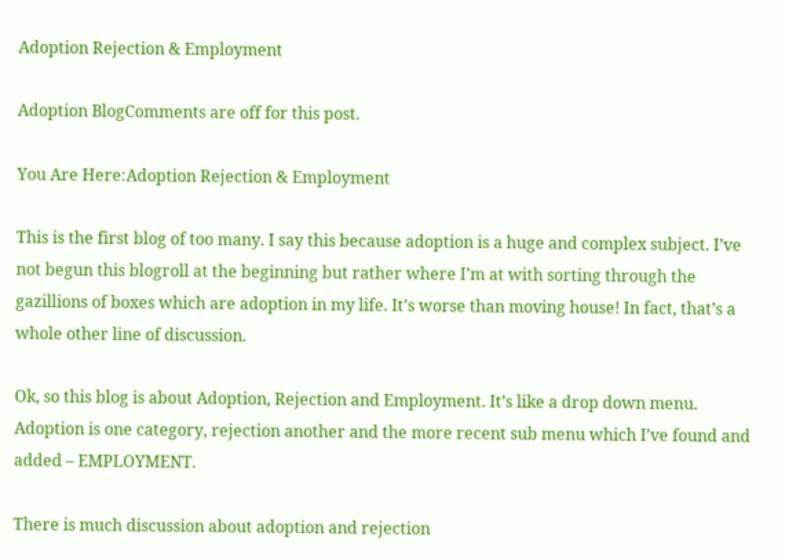Adoption Rejection & Employment

Adoption BlogComments are off for this post.

You Are Here:Adoption Rejection & Employment

This is the first blog of too many. I say this because adoption is a huge and complex subject. I’ve not begun this blogroll at the beginning but rather where I’m at with sorting through the gazillions of boxes which are adoption in my life. It’s worse than moving house! In fact, that’s a whole other line of discussion.

Ok, so this blog is about Adoption, Rejection and Employment. It’s like a drop down menu. Adoption is one category, rejection another and the more recent sub menu which I’ve found and added – EMPLOYMENT.

There is much discussion about adoption and rejection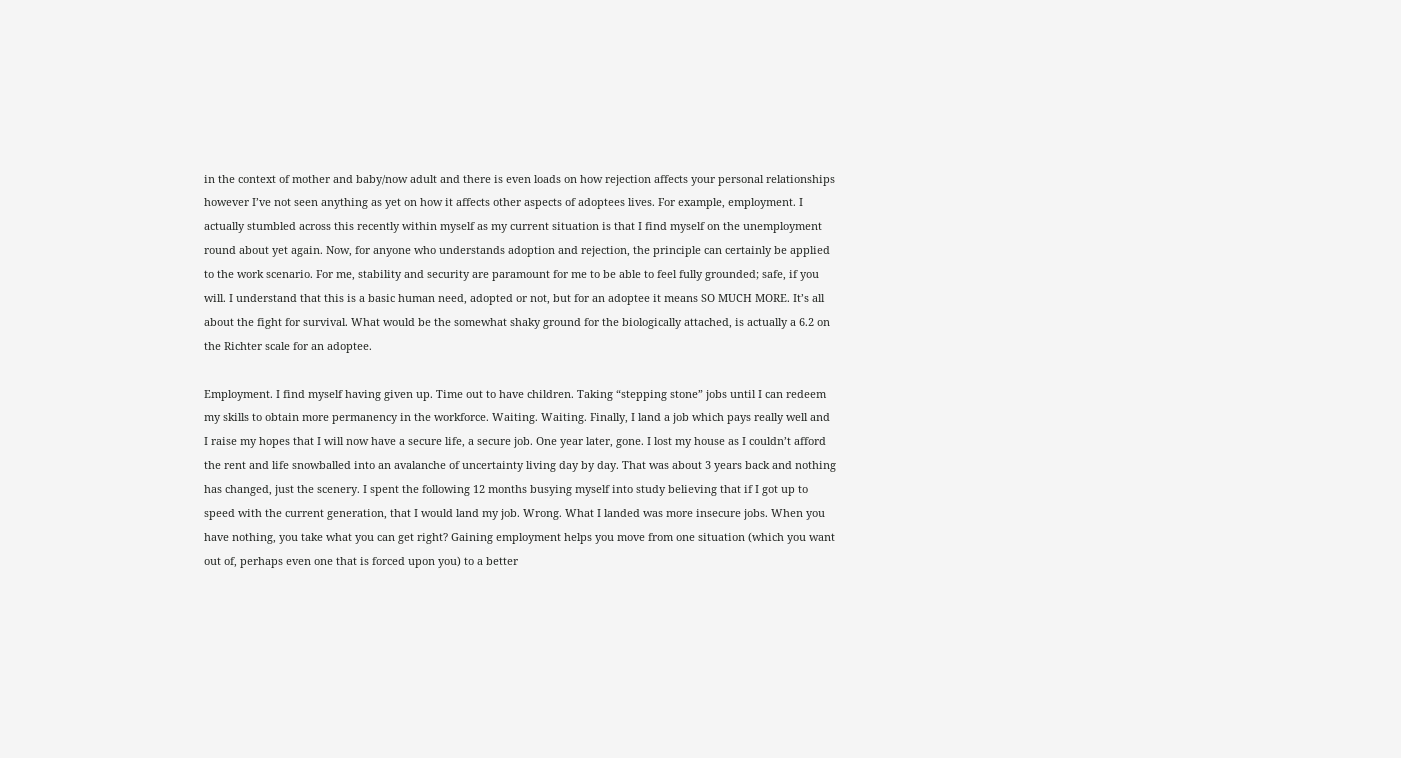in the context of mother and baby/now adult and there is even loads on how rejection affects your personal relationships however I’ve not seen anything as yet on how it affects other aspects of adoptees lives. For example, employment. I actually stumbled across this recently within myself as my current situation is that I find myself on the unemployment round about yet again. Now, for anyone who understands adoption and rejection, the principle can certainly be applied to the work scenario. For me, stability and security are paramount for me to be able to feel fully grounded; safe, if you will. I understand that this is a basic human need, adopted or not, but for an adoptee it means SO MUCH MORE. It’s all about the fight for survival. What would be the somewhat shaky ground for the biologically attached, is actually a 6.2 on the Richter scale for an adoptee.

Employment. I find myself having given up. Time out to have children. Taking “stepping stone” jobs until I can redeem my skills to obtain more permanency in the workforce. Waiting. Waiting. Finally, I land a job which pays really well and I raise my hopes that I will now have a secure life, a secure job. One year later, gone. I lost my house as I couldn’t afford the rent and life snowballed into an avalanche of uncertainty living day by day. That was about 3 years back and nothing has changed, just the scenery. I spent the following 12 months busying myself into study believing that if I got up to speed with the current generation, that I would land my job. Wrong. What I landed was more insecure jobs. When you have nothing, you take what you can get right? Gaining employment helps you move from one situation (which you want out of, perhaps even one that is forced upon you) to a better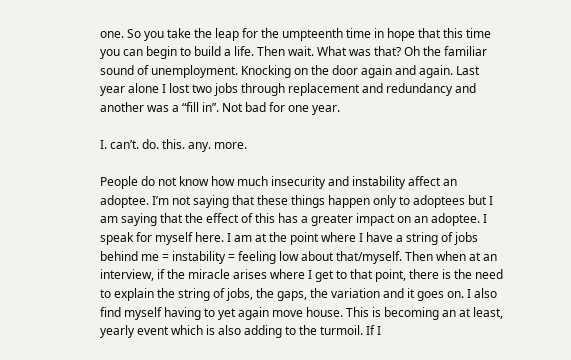one. So you take the leap for the umpteenth time in hope that this time you can begin to build a life. Then wait. What was that? Oh the familiar sound of unemployment. Knocking on the door again and again. Last year alone I lost two jobs through replacement and redundancy and another was a “fill in”. Not bad for one year.

I. can’t. do. this. any. more.

People do not know how much insecurity and instability affect an adoptee. I’m not saying that these things happen only to adoptees but I am saying that the effect of this has a greater impact on an adoptee. I speak for myself here. I am at the point where I have a string of jobs behind me = instability = feeling low about that/myself. Then when at an interview, if the miracle arises where I get to that point, there is the need to explain the string of jobs, the gaps, the variation and it goes on. I also find myself having to yet again move house. This is becoming an at least, yearly event which is also adding to the turmoil. If I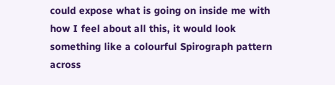could expose what is going on inside me with how I feel about all this, it would look something like a colourful Spirograph pattern across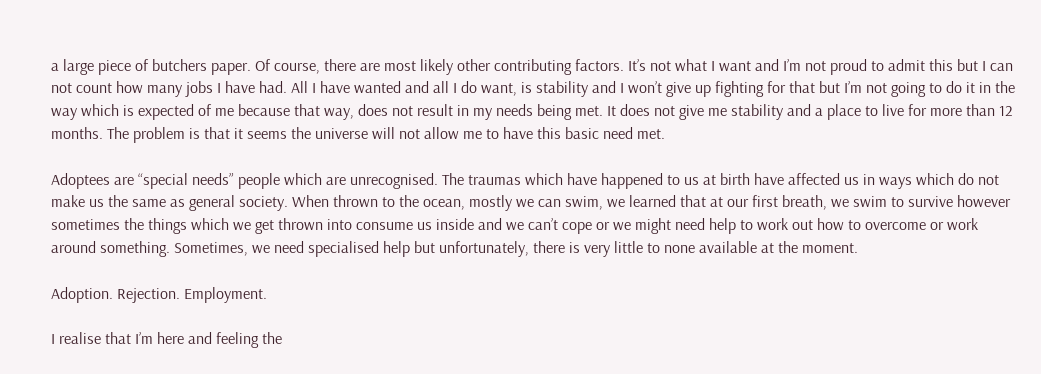a large piece of butchers paper. Of course, there are most likely other contributing factors. It’s not what I want and I’m not proud to admit this but I can not count how many jobs I have had. All I have wanted and all I do want, is stability and I won’t give up fighting for that but I’m not going to do it in the way which is expected of me because that way, does not result in my needs being met. It does not give me stability and a place to live for more than 12 months. The problem is that it seems the universe will not allow me to have this basic need met.

Adoptees are “special needs” people which are unrecognised. The traumas which have happened to us at birth have affected us in ways which do not make us the same as general society. When thrown to the ocean, mostly we can swim, we learned that at our first breath, we swim to survive however sometimes the things which we get thrown into consume us inside and we can’t cope or we might need help to work out how to overcome or work around something. Sometimes, we need specialised help but unfortunately, there is very little to none available at the moment.

Adoption. Rejection. Employment.

I realise that I’m here and feeling the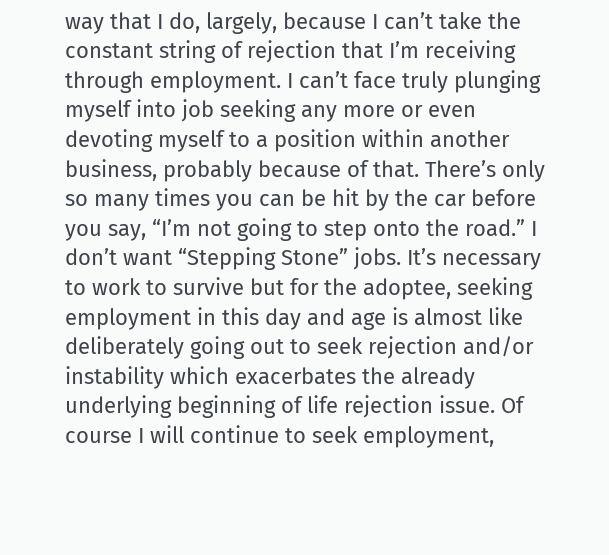way that I do, largely, because I can’t take the constant string of rejection that I’m receiving through employment. I can’t face truly plunging myself into job seeking any more or even devoting myself to a position within another business, probably because of that. There’s only so many times you can be hit by the car before you say, “I’m not going to step onto the road.” I don’t want “Stepping Stone” jobs. It’s necessary to work to survive but for the adoptee, seeking employment in this day and age is almost like deliberately going out to seek rejection and/or instability which exacerbates the already underlying beginning of life rejection issue. Of course I will continue to seek employment,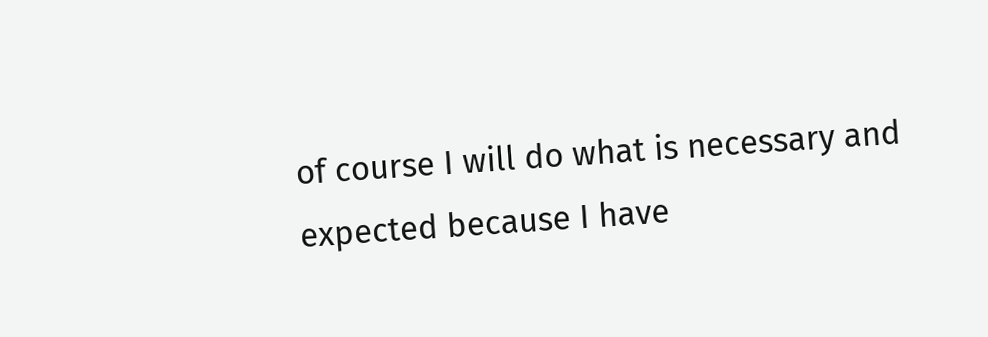of course I will do what is necessary and expected because I have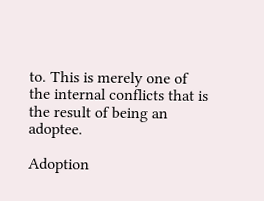to. This is merely one of the internal conflicts that is the result of being an adoptee.

Adoption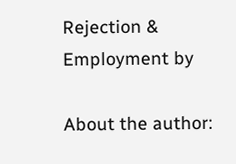Rejection & Employment by

About the author: